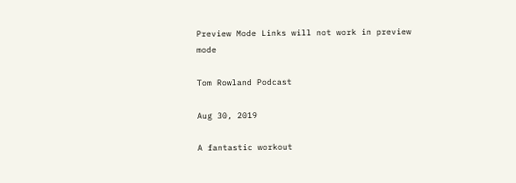Preview Mode Links will not work in preview mode

Tom Rowland Podcast

Aug 30, 2019

A fantastic workout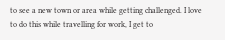to see a new town or area while getting challenged. I love to do this while travelling for work, I get to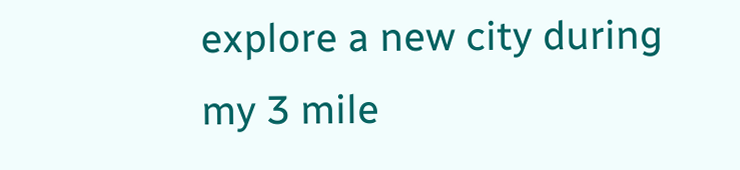explore a new city during my 3 mile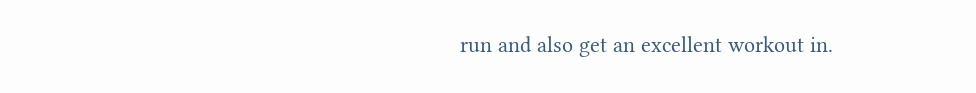run and also get an excellent workout in.